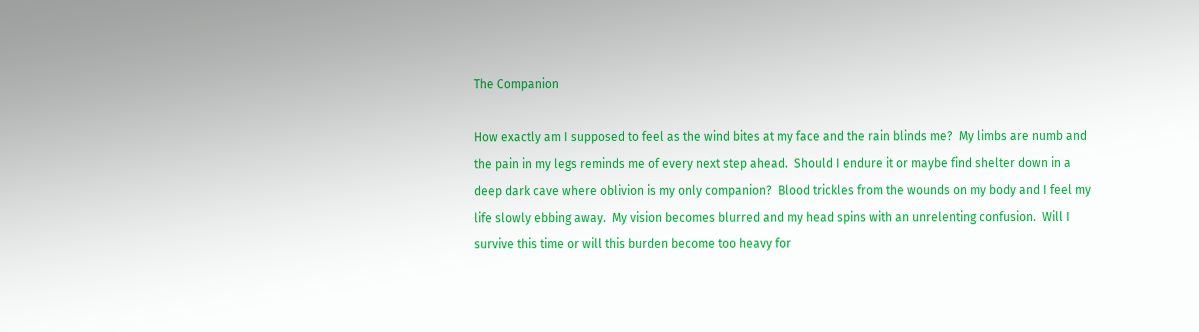The Companion

How exactly am I supposed to feel as the wind bites at my face and the rain blinds me?  My limbs are numb and the pain in my legs reminds me of every next step ahead.  Should I endure it or maybe find shelter down in a deep dark cave where oblivion is my only companion?  Blood trickles from the wounds on my body and I feel my life slowly ebbing away.  My vision becomes blurred and my head spins with an unrelenting confusion.  Will I survive this time or will this burden become too heavy for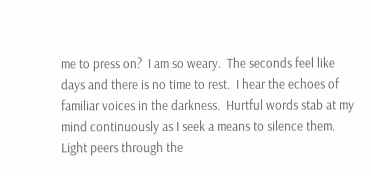me to press on?  I am so weary.  The seconds feel like days and there is no time to rest.  I hear the echoes of familiar voices in the darkness.  Hurtful words stab at my mind continuously as I seek a means to silence them.  Light peers through the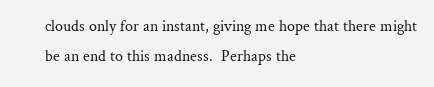clouds only for an instant, giving me hope that there might be an end to this madness.  Perhaps the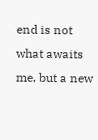end is not what awaits me, but a new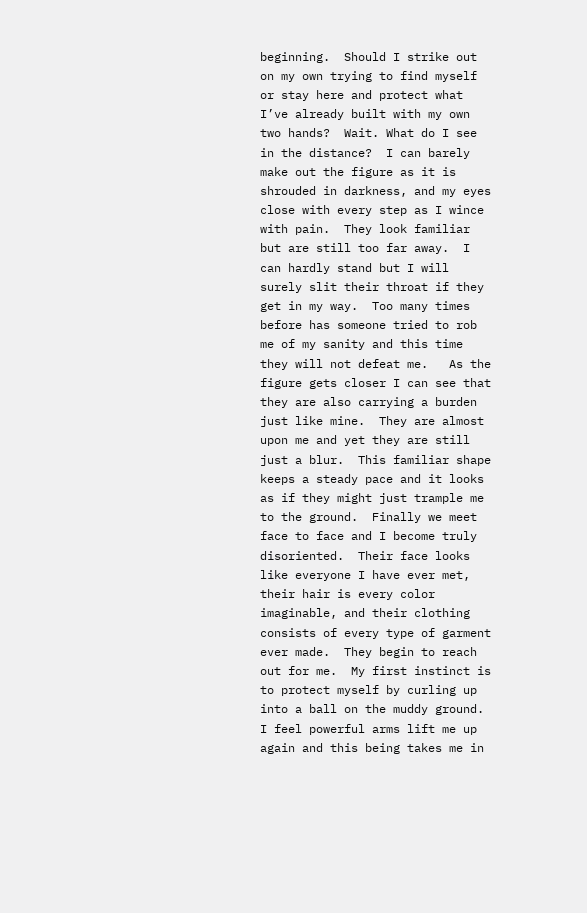beginning.  Should I strike out on my own trying to find myself or stay here and protect what I’ve already built with my own two hands?  Wait. What do I see in the distance?  I can barely make out the figure as it is shrouded in darkness, and my eyes close with every step as I wince with pain.  They look familiar but are still too far away.  I can hardly stand but I will surely slit their throat if they get in my way.  Too many times before has someone tried to rob me of my sanity and this time they will not defeat me.   As the figure gets closer I can see that they are also carrying a burden just like mine.  They are almost upon me and yet they are still just a blur.  This familiar shape keeps a steady pace and it looks as if they might just trample me to the ground.  Finally we meet face to face and I become truly disoriented.  Their face looks like everyone I have ever met, their hair is every color imaginable, and their clothing consists of every type of garment ever made.  They begin to reach out for me.  My first instinct is to protect myself by curling up into a ball on the muddy ground.  I feel powerful arms lift me up again and this being takes me in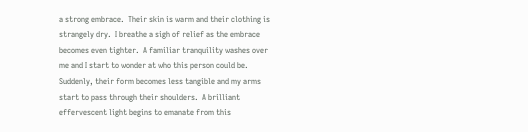a strong embrace.  Their skin is warm and their clothing is strangely dry.  I breathe a sigh of relief as the embrace becomes even tighter.  A familiar tranquility washes over me and I start to wonder at who this person could be.  Suddenly, their form becomes less tangible and my arms start to pass through their shoulders.  A brilliant effervescent light begins to emanate from this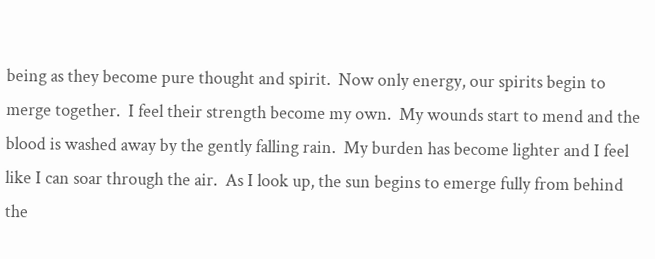being as they become pure thought and spirit.  Now only energy, our spirits begin to merge together.  I feel their strength become my own.  My wounds start to mend and the blood is washed away by the gently falling rain.  My burden has become lighter and I feel like I can soar through the air.  As I look up, the sun begins to emerge fully from behind the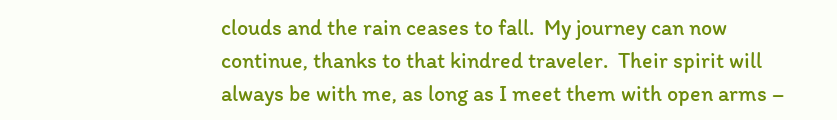clouds and the rain ceases to fall.  My journey can now continue, thanks to that kindred traveler.  Their spirit will always be with me, as long as I meet them with open arms –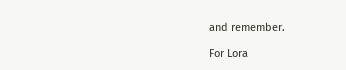and remember.

For Lora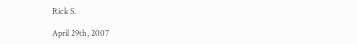Rick S.

April 29th, 2007